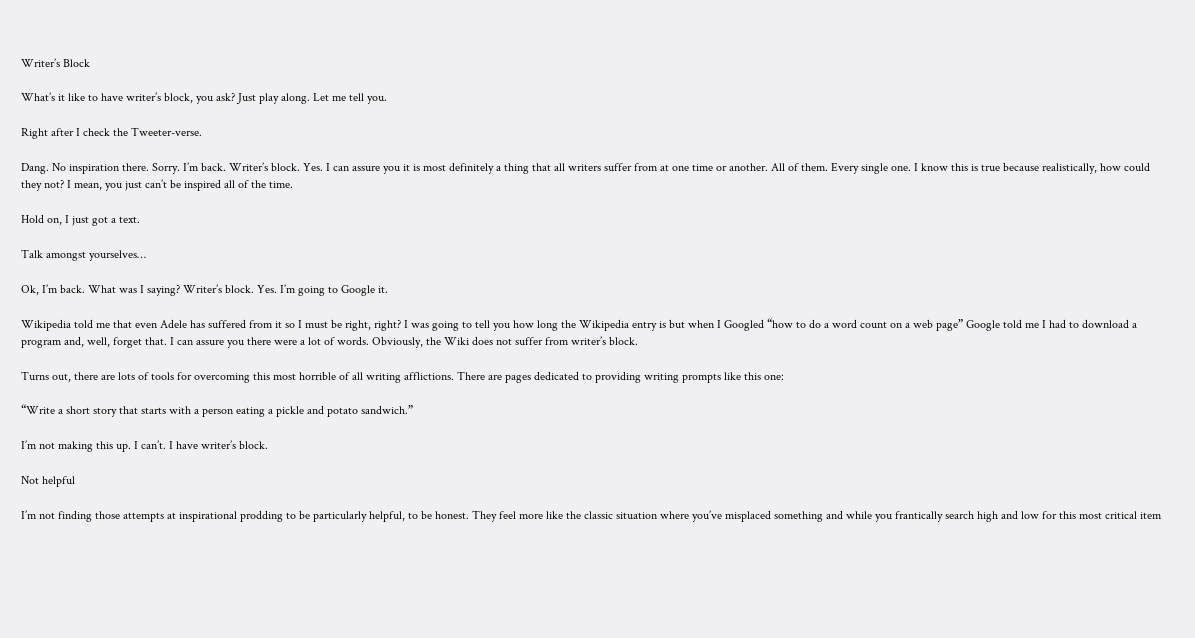Writer’s Block

What’s it like to have writer’s block, you ask? Just play along. Let me tell you.

Right after I check the Tweeter-verse.

Dang. No inspiration there. Sorry. I’m back. Writer’s block. Yes. I can assure you it is most definitely a thing that all writers suffer from at one time or another. All of them. Every single one. I know this is true because realistically, how could they not? I mean, you just can’t be inspired all of the time.

Hold on, I just got a text.

Talk amongst yourselves…

Ok, I’m back. What was I saying? Writer’s block. Yes. I’m going to Google it.

Wikipedia told me that even Adele has suffered from it so I must be right, right? I was going to tell you how long the Wikipedia entry is but when I Googled “how to do a word count on a web page” Google told me I had to download a program and, well, forget that. I can assure you there were a lot of words. Obviously, the Wiki does not suffer from writer’s block.

Turns out, there are lots of tools for overcoming this most horrible of all writing afflictions. There are pages dedicated to providing writing prompts like this one:

“Write a short story that starts with a person eating a pickle and potato sandwich.”

I’m not making this up. I can’t. I have writer’s block.

Not helpful

I’m not finding those attempts at inspirational prodding to be particularly helpful, to be honest. They feel more like the classic situation where you’ve misplaced something and while you frantically search high and low for this most critical item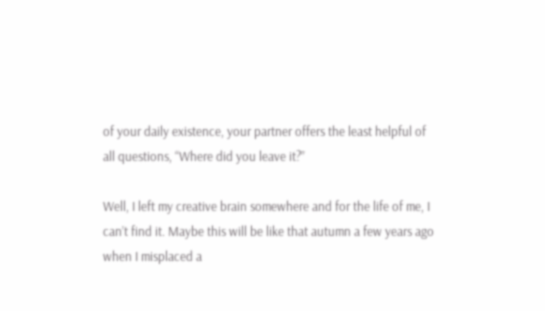of your daily existence, your partner offers the least helpful of all questions, “Where did you leave it?”

Well, I left my creative brain somewhere and for the life of me, I can’t find it. Maybe this will be like that autumn a few years ago when I misplaced a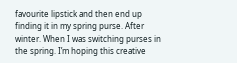favourite lipstick and then end up finding it in my spring purse. After winter. When I was switching purses in the spring. I’m hoping this creative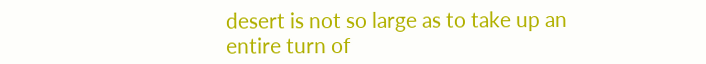desert is not so large as to take up an entire turn of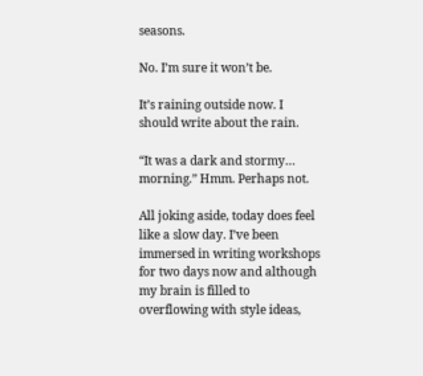seasons.

No. I’m sure it won’t be.

It’s raining outside now. I should write about the rain.

“It was a dark and stormy… morning.” Hmm. Perhaps not.

All joking aside, today does feel like a slow day. I’ve been immersed in writing workshops for two days now and although my brain is filled to overflowing with style ideas,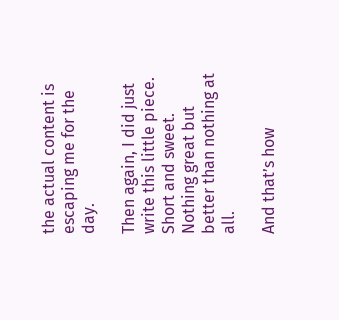the actual content is escaping me for the day.

Then again, I did just write this little piece. Short and sweet. Nothing great but better than nothing at all.

And that’s how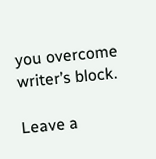you overcome writer’s block.

Leave a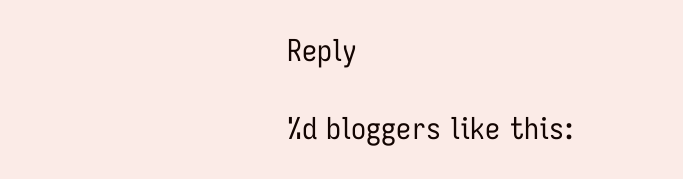Reply

%d bloggers like this: